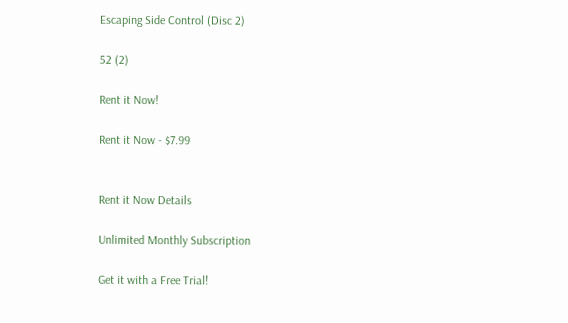Escaping Side Control (Disc 2)

52 (2)

Rent it Now!

Rent it Now - $7.99


Rent it Now Details

Unlimited Monthly Subscription

Get it with a Free Trial!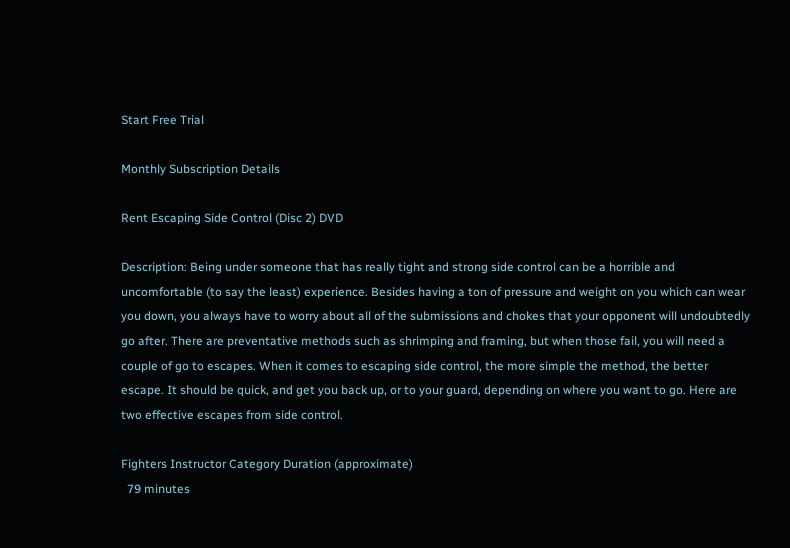Start Free Trial

Monthly Subscription Details

Rent Escaping Side Control (Disc 2) DVD

Description: Being under someone that has really tight and strong side control can be a horrible and uncomfortable (to say the least) experience. Besides having a ton of pressure and weight on you which can wear you down, you always have to worry about all of the submissions and chokes that your opponent will undoubtedly go after. There are preventative methods such as shrimping and framing, but when those fail, you will need a couple of go to escapes. When it comes to escaping side control, the more simple the method, the better escape. It should be quick, and get you back up, or to your guard, depending on where you want to go. Here are two effective escapes from side control.

Fighters Instructor Category Duration (approximate)
  79 minutes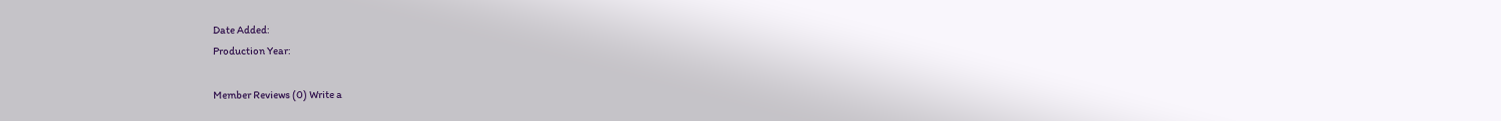Date Added:
Production Year:

Member Reviews (0) Write a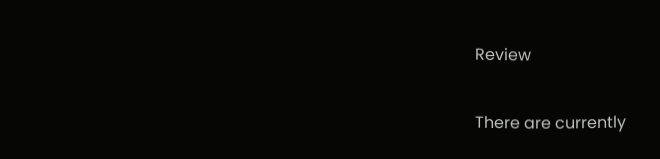Review

There are currently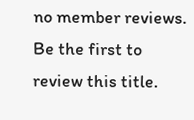no member reviews. Be the first to review this title.